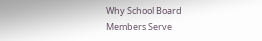Why School Board Members Serve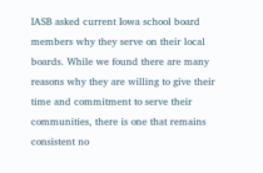IASB asked current Iowa school board members why they serve on their local boards. While we found there are many reasons why they are willing to give their time and commitment to serve their communities, there is one that remains consistent no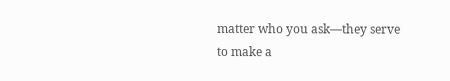matter who you ask—they serve to make a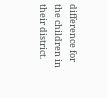difference for the children in their district.